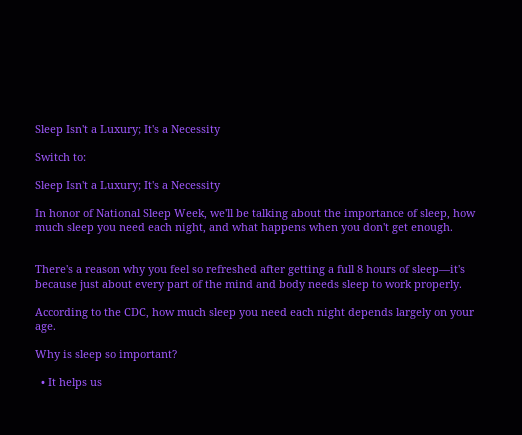Sleep Isn't a Luxury; It's a Necessity

Switch to:

Sleep Isn't a Luxury; It's a Necessity

In honor of National Sleep Week, we'll be talking about the importance of sleep, how much sleep you need each night, and what happens when you don't get enough.


There's a reason why you feel so refreshed after getting a full 8 hours of sleep—it's because just about every part of the mind and body needs sleep to work properly.

According to the CDC, how much sleep you need each night depends largely on your age.

Why is sleep so important?

  • It helps us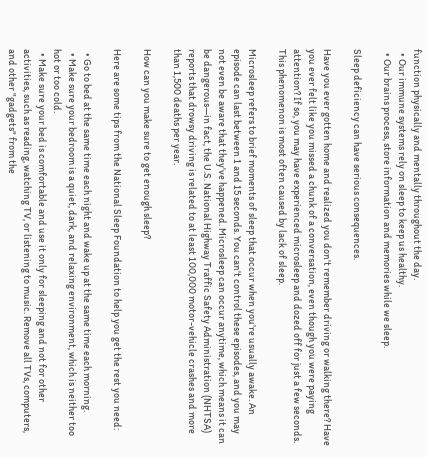function physically and mentally throughout the day.
  • Our immune systems rely on sleep to keep us healthy.
  • Our brains process, store information and memories while we sleep.

Sleep deficiency can have serious consequences.

Have you ever gotten home and realized you don't remember driving or walking there? Have you ever felt like you missed a chunk of a conversation, even though you were paying attention? If so, you may have experienced microsleep and dozed off for just a few seconds. This phenomenon is most often caused by lack of sleep.

Microsleep refers to brief moments of sleep that occur when you're usually awake. An episode can last between 1 and 15 seconds. You can't control these episodes, and you may not even be aware that they've happened. Microsleep can occur anytime, which means it can be dangerous—in fact, the U.S. National Highway Traffic Safety Administration (NHTSA) reports that drowsy driving is related to at least 100,000 motor-vehicle crashes and more than 1,500 deaths per year.

How can you make sure to get enough sleep?

Here are some tips from the National Sleep Foundation to help you get the rest you need:

  • Go to bed at the same time each night and wake up at the same time each morning.
  • Make sure your bedroom is a quiet, dark, and relaxing environment, which is neither too hot or too cold.
  • Make sure your bed is comfortable and use it only for sleeping and not for other activities, such as reading, watching TV, or listening to music. Remove all TVs, computers, and other "gadgets" from the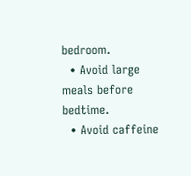bedroom.
  • Avoid large meals before bedtime.
  • Avoid caffeine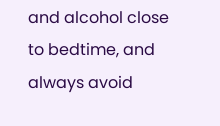and alcohol close to bedtime, and always avoid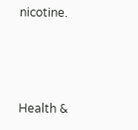nicotine.



Health &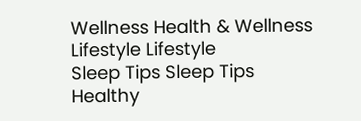Wellness Health & Wellness
Lifestyle Lifestyle
Sleep Tips Sleep Tips
Healthy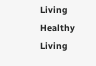Living Healthy Living